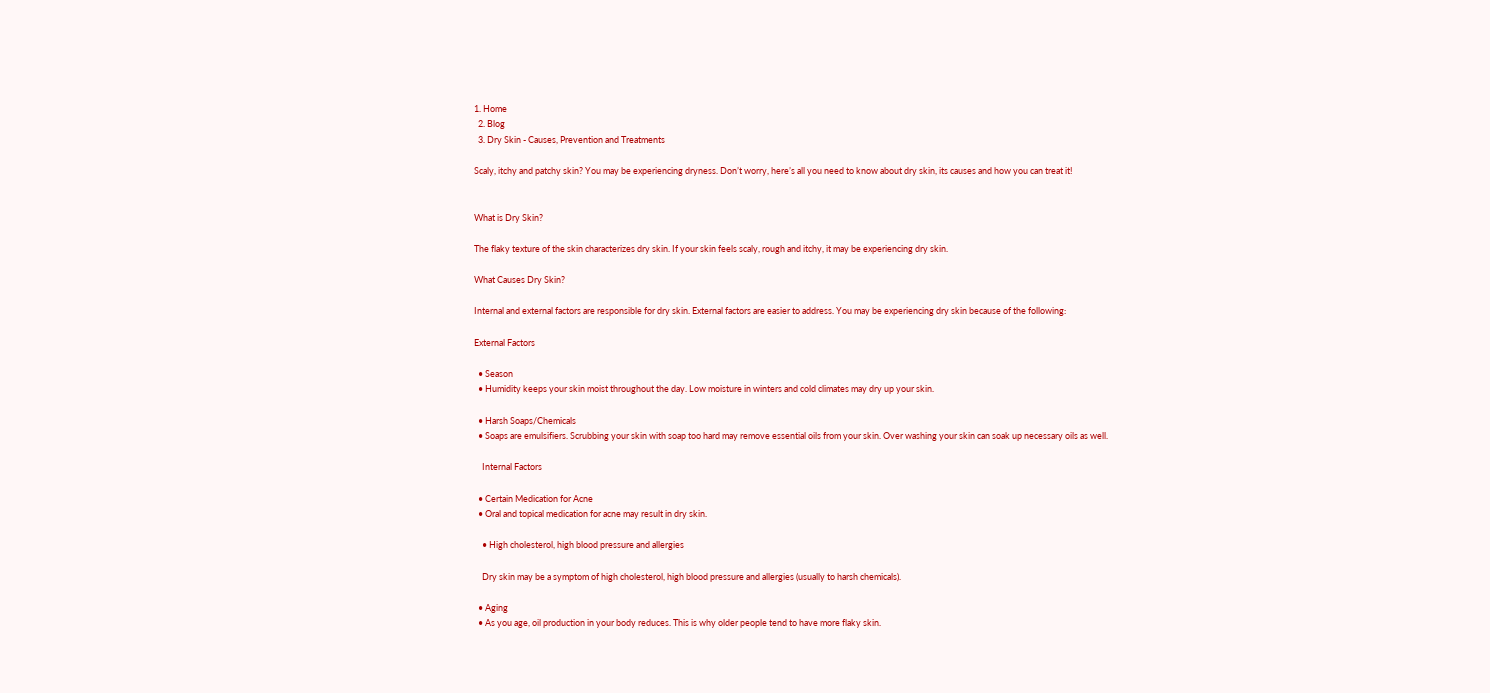1. Home
  2. Blog
  3. Dry Skin - Causes, Prevention and Treatments

Scaly, itchy and patchy skin? You may be experiencing dryness. Don’t worry, here’s all you need to know about dry skin, its causes and how you can treat it!


What is Dry Skin?

The flaky texture of the skin characterizes dry skin. If your skin feels scaly, rough and itchy, it may be experiencing dry skin.

What Causes Dry Skin?

Internal and external factors are responsible for dry skin. External factors are easier to address. You may be experiencing dry skin because of the following:

External Factors

  • Season
  • Humidity keeps your skin moist throughout the day. Low moisture in winters and cold climates may dry up your skin.

  • Harsh Soaps/Chemicals
  • Soaps are emulsifiers. Scrubbing your skin with soap too hard may remove essential oils from your skin. Over washing your skin can soak up necessary oils as well.

    Internal Factors

  • Certain Medication for Acne
  • Oral and topical medication for acne may result in dry skin.

    • High cholesterol, high blood pressure and allergies

    Dry skin may be a symptom of high cholesterol, high blood pressure and allergies (usually to harsh chemicals).

  • Aging
  • As you age, oil production in your body reduces. This is why older people tend to have more flaky skin.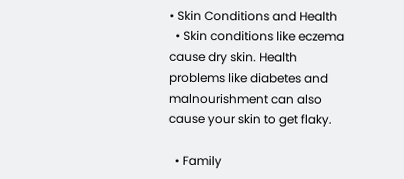• Skin Conditions and Health
  • Skin conditions like eczema cause dry skin. Health problems like diabetes and malnourishment can also cause your skin to get flaky.

  • Family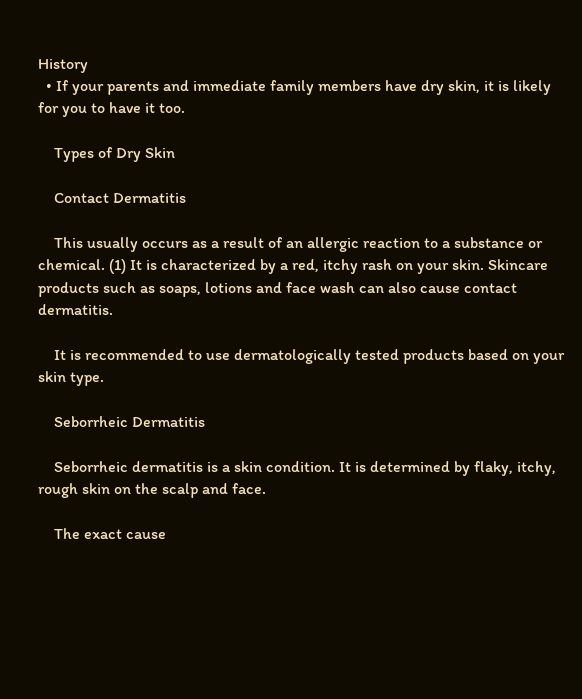History
  • If your parents and immediate family members have dry skin, it is likely for you to have it too.

    Types of Dry Skin

    Contact Dermatitis

    This usually occurs as a result of an allergic reaction to a substance or chemical. (1) It is characterized by a red, itchy rash on your skin. Skincare products such as soaps, lotions and face wash can also cause contact dermatitis.

    It is recommended to use dermatologically tested products based on your skin type.

    Seborrheic Dermatitis

    Seborrheic dermatitis is a skin condition. It is determined by flaky, itchy, rough skin on the scalp and face.

    The exact cause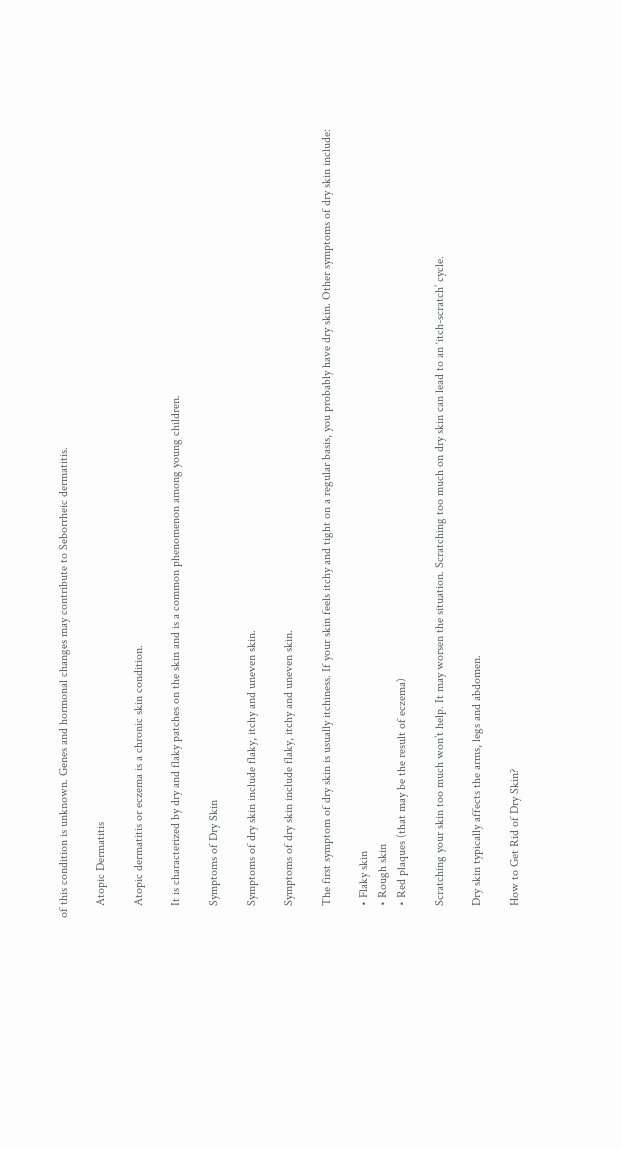of this condition is unknown. Genes and hormonal changes may contribute to Seborrheic dermatitis.

    Atopic Dermatitis

    Atopic dermatitis or eczema is a chronic skin condition.

    It is characterized by dry and flaky patches on the skin and is a common phenomenon among young children.

    Symptoms of Dry Skin

    Symptoms of dry skin include flaky, itchy and uneven skin.

    Symptoms of dry skin include flaky, itchy and uneven skin.

    The first symptom of dry skin is usually itchiness. If your skin feels itchy and tight on a regular basis, you probably have dry skin. Other symptoms of dry skin include:

    • Flaky skin
    • Rough skin
    • Red plaques (that may be the result of eczema)

    Scratching your skin too much won’t help. It may worsen the situation. Scratching too much on dry skin can lead to an ‘itch-scratch’ cycle.

    Dry skin typically affects the arms, legs and abdomen.

    How to Get Rid of Dry Skin?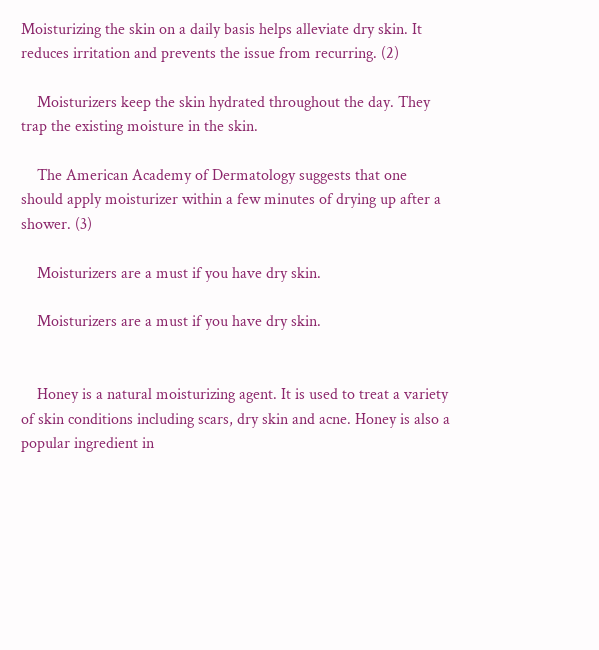Moisturizing the skin on a daily basis helps alleviate dry skin. It reduces irritation and prevents the issue from recurring. (2)

    Moisturizers keep the skin hydrated throughout the day. They trap the existing moisture in the skin.

    The American Academy of Dermatology suggests that one should apply moisturizer within a few minutes of drying up after a shower. (3)

    Moisturizers are a must if you have dry skin.

    Moisturizers are a must if you have dry skin.


    Honey is a natural moisturizing agent. It is used to treat a variety of skin conditions including scars, dry skin and acne. Honey is also a popular ingredient in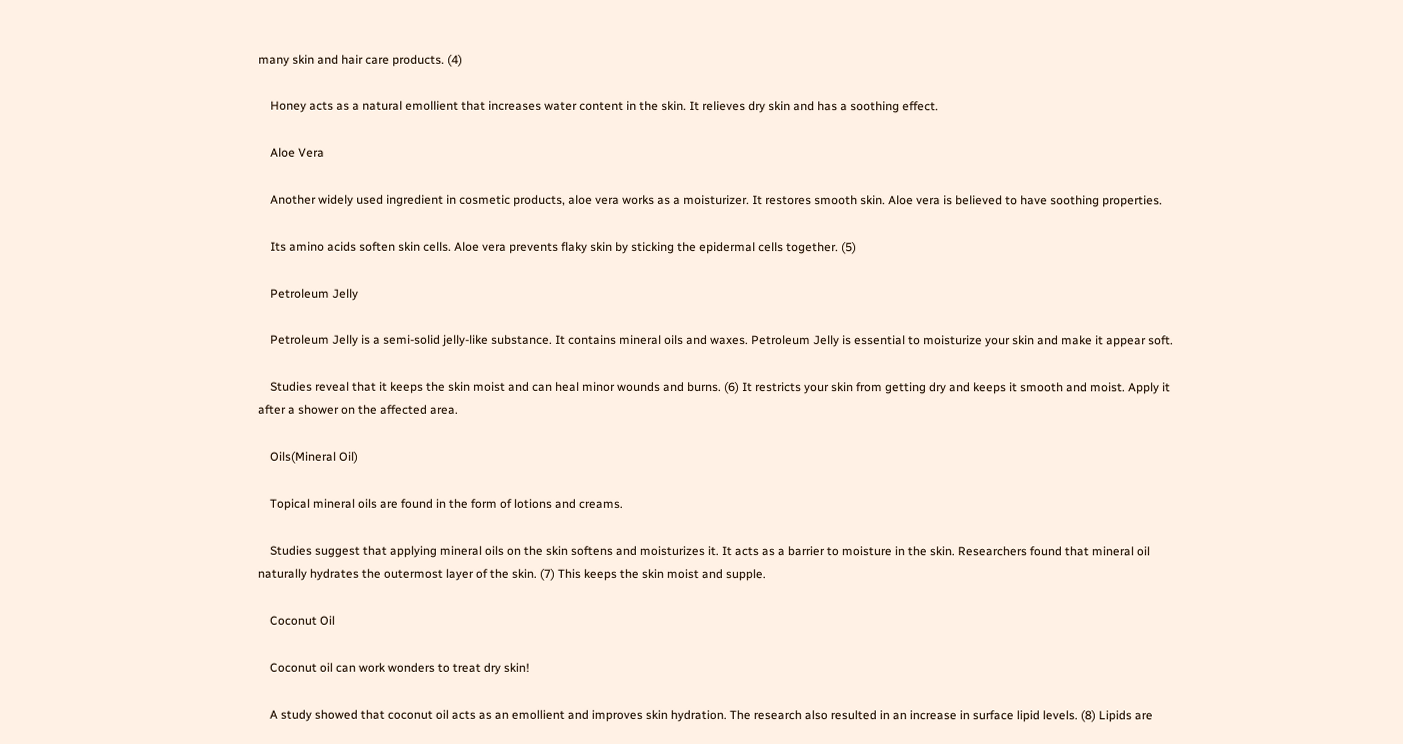many skin and hair care products. (4)

    Honey acts as a natural emollient that increases water content in the skin. It relieves dry skin and has a soothing effect.

    Aloe Vera

    Another widely used ingredient in cosmetic products, aloe vera works as a moisturizer. It restores smooth skin. Aloe vera is believed to have soothing properties.

    Its amino acids soften skin cells. Aloe vera prevents flaky skin by sticking the epidermal cells together. (5)

    Petroleum Jelly

    Petroleum Jelly is a semi-solid jelly-like substance. It contains mineral oils and waxes. Petroleum Jelly is essential to moisturize your skin and make it appear soft.

    Studies reveal that it keeps the skin moist and can heal minor wounds and burns. (6) It restricts your skin from getting dry and keeps it smooth and moist. Apply it after a shower on the affected area.

    Oils(Mineral Oil)

    Topical mineral oils are found in the form of lotions and creams.

    Studies suggest that applying mineral oils on the skin softens and moisturizes it. It acts as a barrier to moisture in the skin. Researchers found that mineral oil naturally hydrates the outermost layer of the skin. (7) This keeps the skin moist and supple.

    Coconut Oil

    Coconut oil can work wonders to treat dry skin!

    A study showed that coconut oil acts as an emollient and improves skin hydration. The research also resulted in an increase in surface lipid levels. (8) Lipids are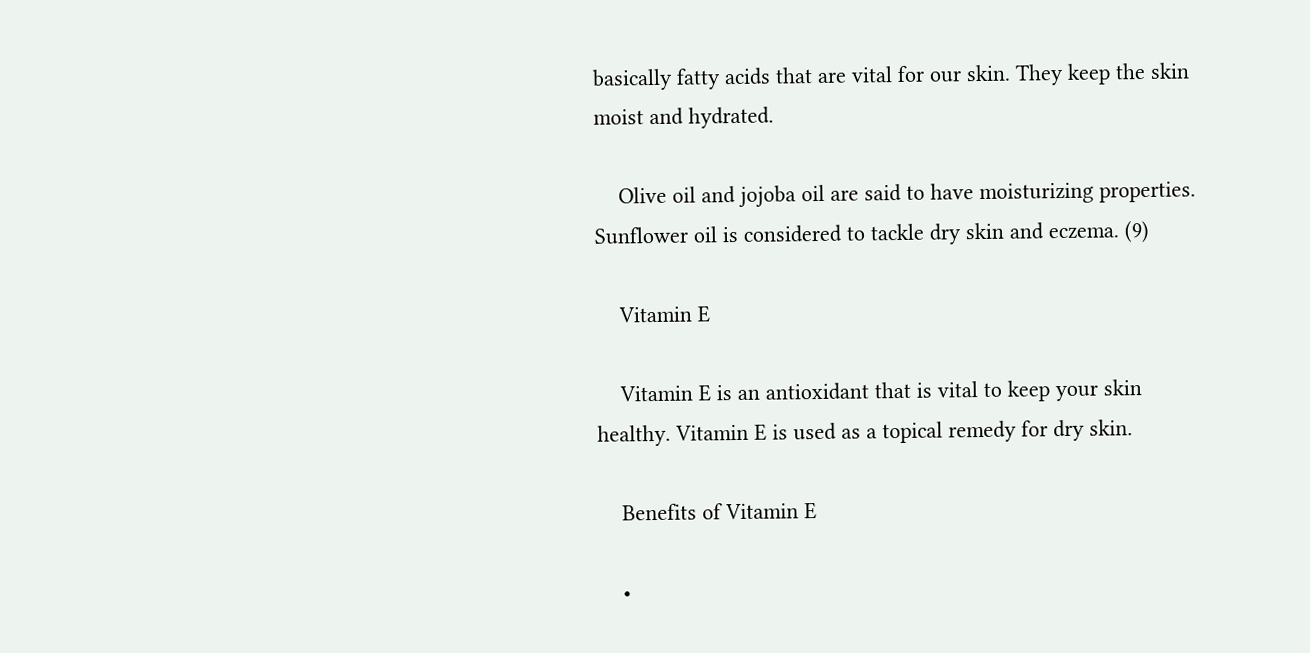basically fatty acids that are vital for our skin. They keep the skin moist and hydrated.

    Olive oil and jojoba oil are said to have moisturizing properties. Sunflower oil is considered to tackle dry skin and eczema. (9)

    Vitamin E

    Vitamin E is an antioxidant that is vital to keep your skin healthy. Vitamin E is used as a topical remedy for dry skin.

    Benefits of Vitamin E

    •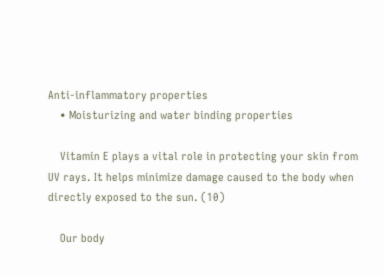Anti-inflammatory properties
    • Moisturizing and water binding properties

    Vitamin E plays a vital role in protecting your skin from UV rays. It helps minimize damage caused to the body when directly exposed to the sun. (10)

    Our body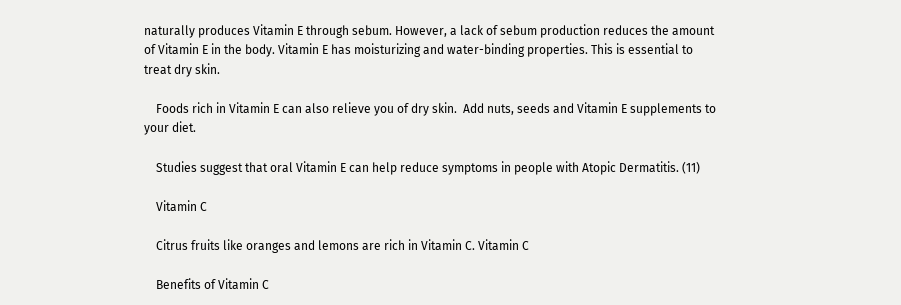naturally produces Vitamin E through sebum. However, a lack of sebum production reduces the amount of Vitamin E in the body. Vitamin E has moisturizing and water-binding properties. This is essential to treat dry skin.

    Foods rich in Vitamin E can also relieve you of dry skin.  Add nuts, seeds and Vitamin E supplements to your diet.

    Studies suggest that oral Vitamin E can help reduce symptoms in people with Atopic Dermatitis. (11)

    Vitamin C

    Citrus fruits like oranges and lemons are rich in Vitamin C. Vitamin C

    Benefits of Vitamin C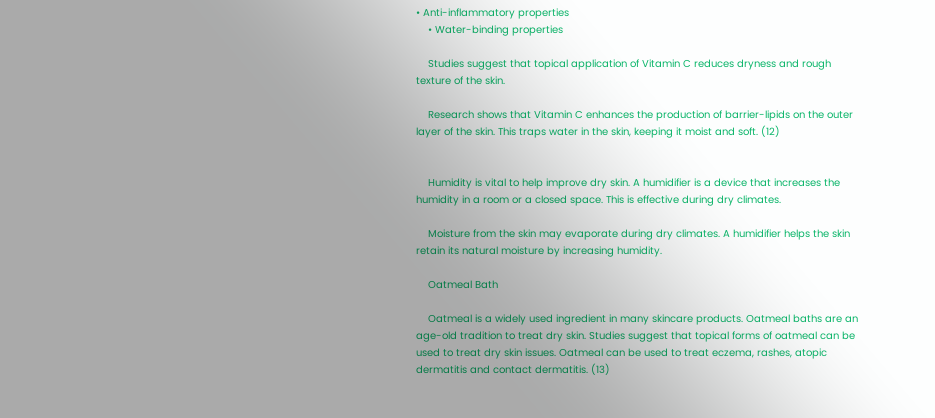• Anti-inflammatory properties
    • Water-binding properties

    Studies suggest that topical application of Vitamin C reduces dryness and rough texture of the skin.

    Research shows that Vitamin C enhances the production of barrier-lipids on the outer layer of the skin. This traps water in the skin, keeping it moist and soft. (12)


    Humidity is vital to help improve dry skin. A humidifier is a device that increases the humidity in a room or a closed space. This is effective during dry climates.

    Moisture from the skin may evaporate during dry climates. A humidifier helps the skin retain its natural moisture by increasing humidity.

    Oatmeal Bath

    Oatmeal is a widely used ingredient in many skincare products. Oatmeal baths are an age-old tradition to treat dry skin. Studies suggest that topical forms of oatmeal can be used to treat dry skin issues. Oatmeal can be used to treat eczema, rashes, atopic dermatitis and contact dermatitis. (13)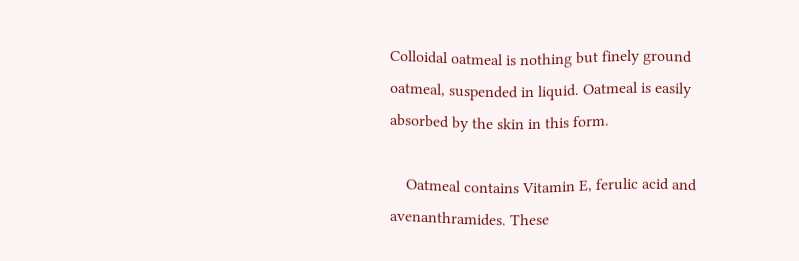Colloidal oatmeal is nothing but finely ground oatmeal, suspended in liquid. Oatmeal is easily absorbed by the skin in this form.

    Oatmeal contains Vitamin E, ferulic acid and avenanthramides. These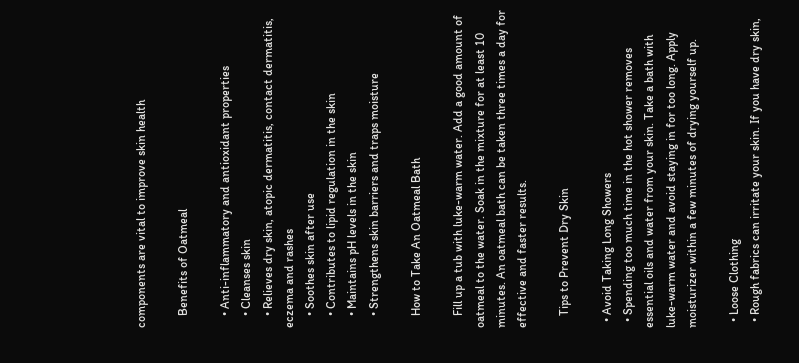components are vital to improve skin health

    Benefits of Oatmeal

    • Anti-inflammatory and antioxidant properties
    • Cleanses skin
    • Relieves dry skin, atopic dermatitis, contact dermatitis, eczema and rashes
    • Soothes skin after use
    • Contributes to lipid regulation in the skin
    • Maintains pH levels in the skin
    • Strengthens skin barriers and traps moisture

    How to Take An Oatmeal Bath

    Fill up a tub with luke-warm water. Add a good amount of oatmeal to the water. Soak in the mixture for at least 10 minutes. An oatmeal bath can be taken three times a day for effective and faster results.

    Tips to Prevent Dry Skin

  • Avoid Taking Long Showers
  • Spending too much time in the hot shower removes essential oils and water from your skin. Take a bath with luke-warm water and avoid staying in for too long. Apply moisturizer within a few minutes of drying yourself up.

  • Loose Clothing
  • Rough fabrics can irritate your skin. If you have dry skin,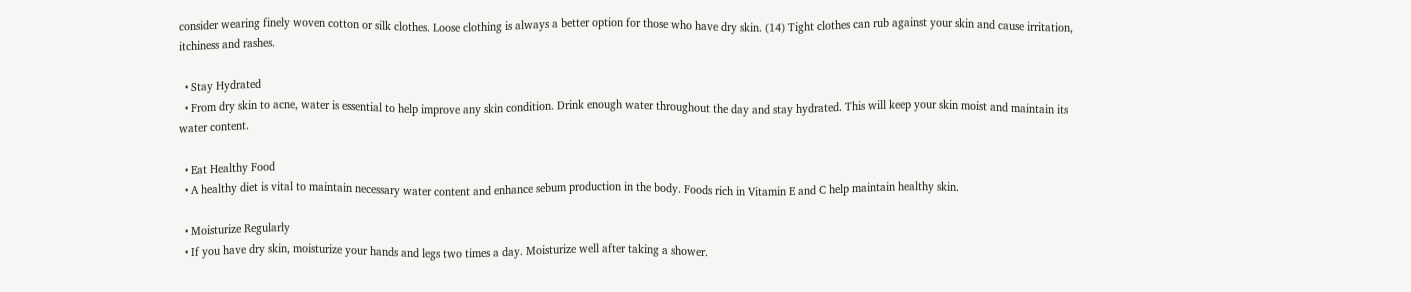consider wearing finely woven cotton or silk clothes. Loose clothing is always a better option for those who have dry skin. (14) Tight clothes can rub against your skin and cause irritation, itchiness and rashes.

  • Stay Hydrated
  • From dry skin to acne, water is essential to help improve any skin condition. Drink enough water throughout the day and stay hydrated. This will keep your skin moist and maintain its water content.

  • Eat Healthy Food
  • A healthy diet is vital to maintain necessary water content and enhance sebum production in the body. Foods rich in Vitamin E and C help maintain healthy skin.

  • Moisturize Regularly
  • If you have dry skin, moisturize your hands and legs two times a day. Moisturize well after taking a shower.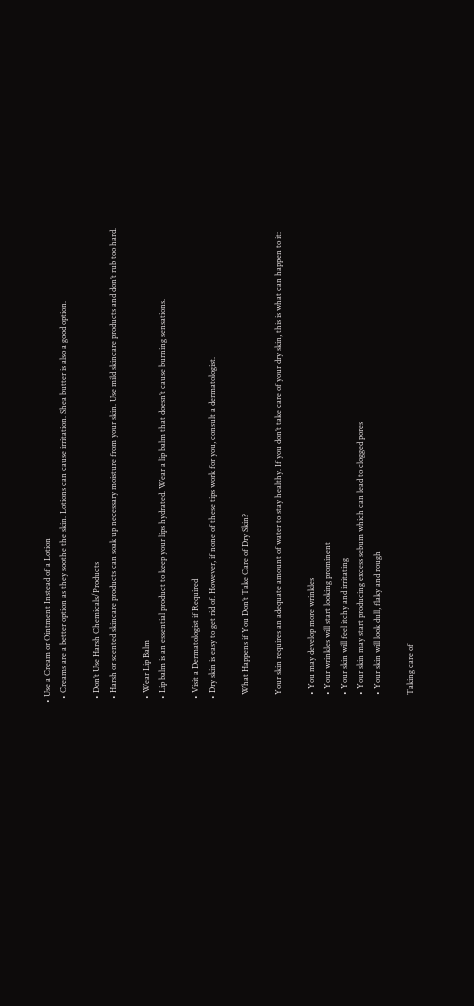• Use a Cream or Ointment Instead of a Lotion
  • Creams are a better option as they soothe the skin. Lotions can cause irritation. Shea butter is also a good option.

  • Don’t Use Harsh Chemicals/Products
  • Harsh or scented skincare products can soak up necessary moisture from your skin. Use mild skincare products and don’t rub too hard.

  • Wear Lip Balm
  • Lip balm is an essential product to keep your lips hydrated. Wear a lip balm that doesn’t cause burning sensations.

  • Visit a Dermatologist if Required
  • Dry skin is easy to get rid of. However, if none of these tips work for you, consult a dermatologist.

    What Happens if You Don’t Take Care of Dry Skin?

    Your skin requires an adequate amount of water to stay healthy. If you don’t take care of your dry skin, this is what can happen to it:

    • You may develop more wrinkles
    • Your wrinkles will start looking prominent
    • Your skin will feel itchy and irritating
    • Your skin may start producing excess sebum which can lead to clogged pores
    • Your skin will look dull, flaky and rough

    Taking care of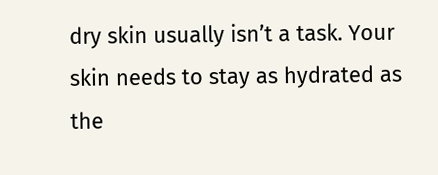dry skin usually isn’t a task. Your skin needs to stay as hydrated as the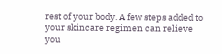rest of your body. A few steps added to your skincare regimen can relieve you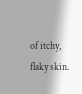of itchy, flaky skin.